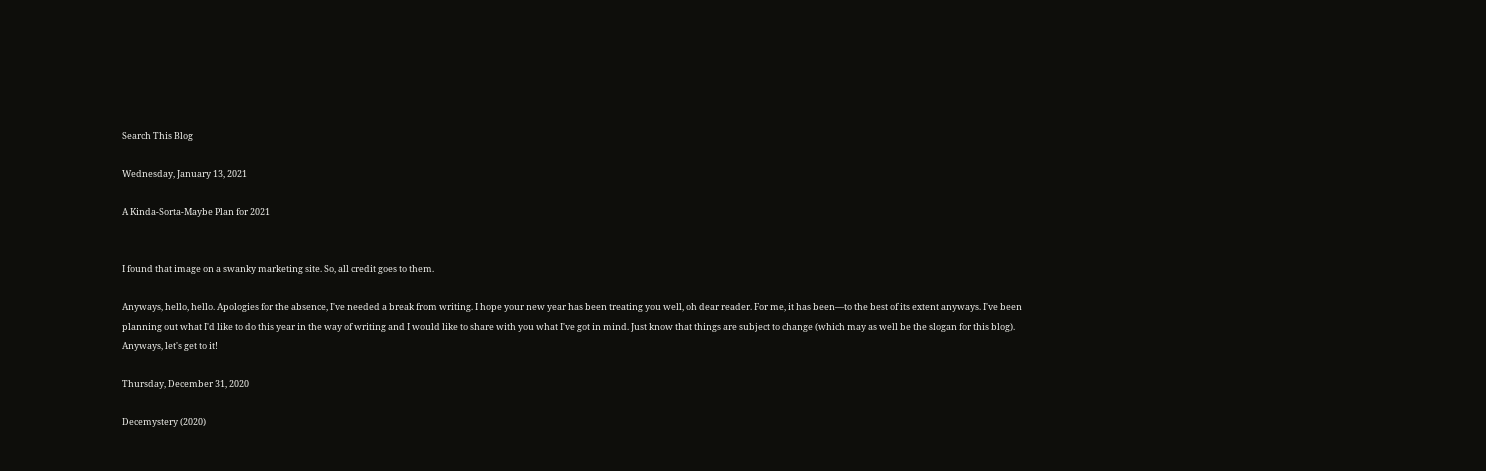Search This Blog

Wednesday, January 13, 2021

A Kinda-Sorta-Maybe Plan for 2021


I found that image on a swanky marketing site. So, all credit goes to them.

Anyways, hello, hello. Apologies for the absence, I've needed a break from writing. I hope your new year has been treating you well, oh dear reader. For me, it has been—to the best of its extent anyways. I've been planning out what I'd like to do this year in the way of writing and I would like to share with you what I've got in mind. Just know that things are subject to change (which may as well be the slogan for this blog). Anyways, let's get to it!

Thursday, December 31, 2020

Decemystery (2020)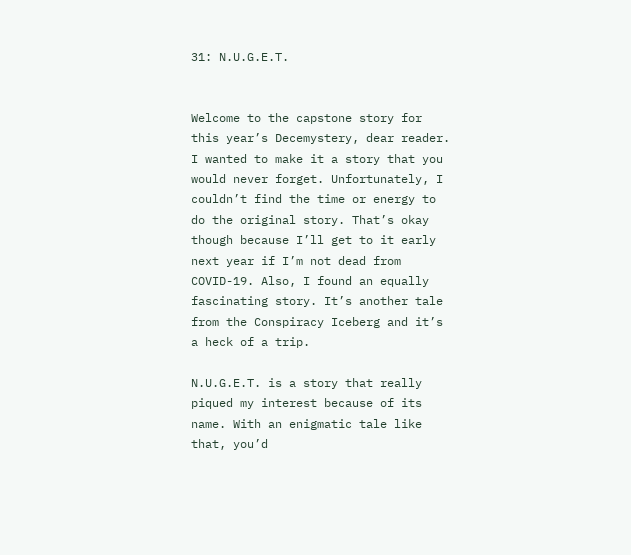31: N.U.G.E.T.


Welcome to the capstone story for this year’s Decemystery, dear reader. I wanted to make it a story that you would never forget. Unfortunately, I couldn’t find the time or energy to do the original story. That’s okay though because I’ll get to it early next year if I’m not dead from COVID-19. Also, I found an equally fascinating story. It’s another tale from the Conspiracy Iceberg and it’s a heck of a trip.

N.U.G.E.T. is a story that really piqued my interest because of its name. With an enigmatic tale like that, you’d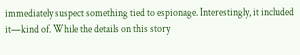immediately suspect something tied to espionage. Interestingly, it included it—kind of. While the details on this story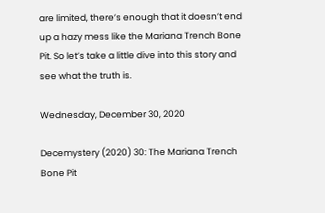are limited, there’s enough that it doesn’t end up a hazy mess like the Mariana Trench Bone Pit. So let’s take a little dive into this story and see what the truth is.

Wednesday, December 30, 2020

Decemystery (2020) 30: The Mariana Trench Bone Pit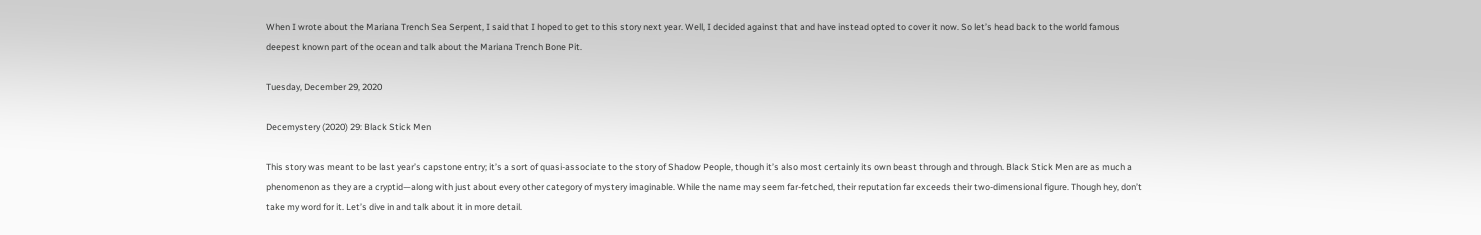When I wrote about the Mariana Trench Sea Serpent, I said that I hoped to get to this story next year. Well, I decided against that and have instead opted to cover it now. So let’s head back to the world famous deepest known part of the ocean and talk about the Mariana Trench Bone Pit.

Tuesday, December 29, 2020

Decemystery (2020) 29: Black Stick Men

This story was meant to be last year’s capstone entry; it’s a sort of quasi-associate to the story of Shadow People, though it’s also most certainly its own beast through and through. Black Stick Men are as much a phenomenon as they are a cryptid—along with just about every other category of mystery imaginable. While the name may seem far-fetched, their reputation far exceeds their two-dimensional figure. Though hey, don’t take my word for it. Let’s dive in and talk about it in more detail.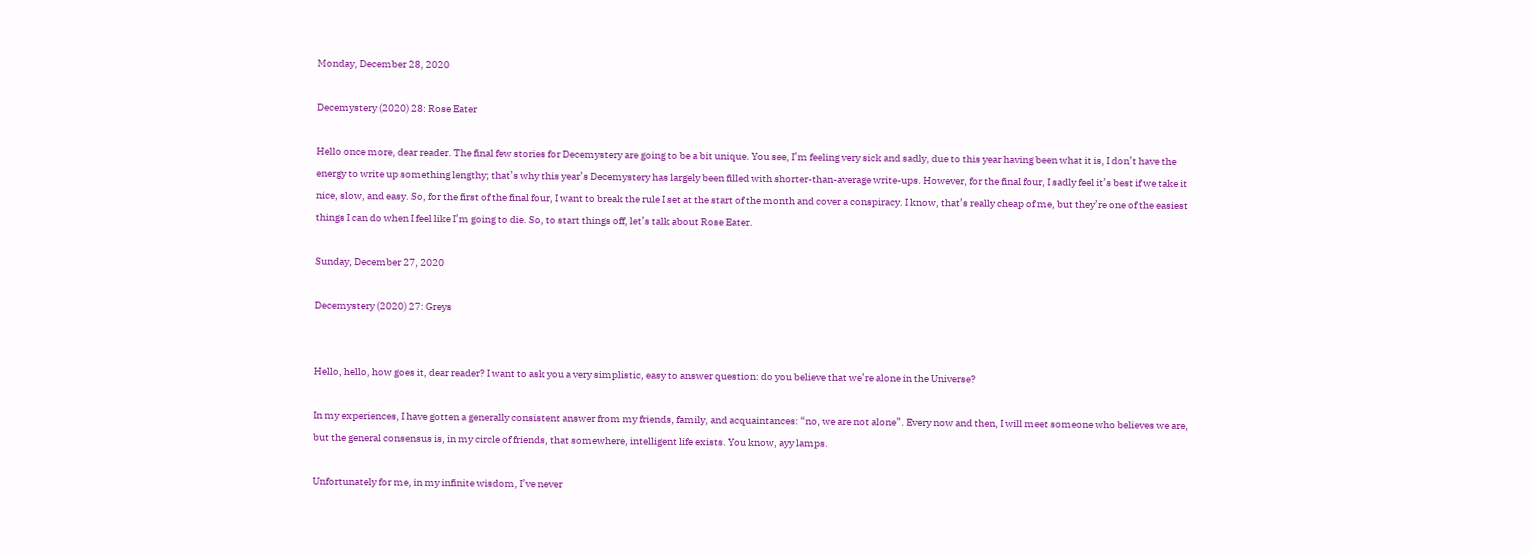Monday, December 28, 2020

Decemystery (2020) 28: Rose Eater

Hello once more, dear reader. The final few stories for Decemystery are going to be a bit unique. You see, I’m feeling very sick and sadly, due to this year having been what it is, I don’t have the energy to write up something lengthy; that’s why this year’s Decemystery has largely been filled with shorter-than-average write-ups. However, for the final four, I sadly feel it’s best if we take it nice, slow, and easy. So, for the first of the final four, I want to break the rule I set at the start of the month and cover a conspiracy. I know, that’s really cheap of me, but they’re one of the easiest things I can do when I feel like I’m going to die. So, to start things off, let’s talk about Rose Eater.

Sunday, December 27, 2020

Decemystery (2020) 27: Greys


Hello, hello, how goes it, dear reader? I want to ask you a very simplistic, easy to answer question: do you believe that we’re alone in the Universe?

In my experiences, I have gotten a generally consistent answer from my friends, family, and acquaintances: “no, we are not alone”. Every now and then, I will meet someone who believes we are, but the general consensus is, in my circle of friends, that somewhere, intelligent life exists. You know, ayy lamps.

Unfortunately for me, in my infinite wisdom, I’ve never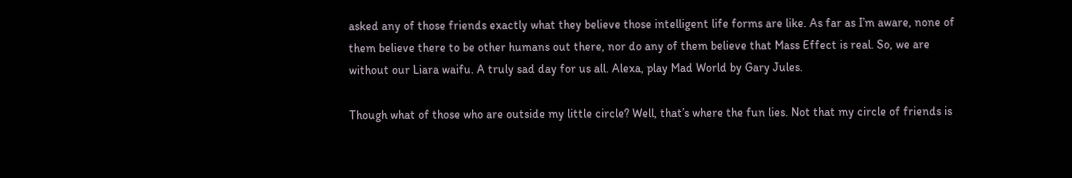asked any of those friends exactly what they believe those intelligent life forms are like. As far as I’m aware, none of them believe there to be other humans out there, nor do any of them believe that Mass Effect is real. So, we are without our Liara waifu. A truly sad day for us all. Alexa, play Mad World by Gary Jules.

Though what of those who are outside my little circle? Well, that’s where the fun lies. Not that my circle of friends is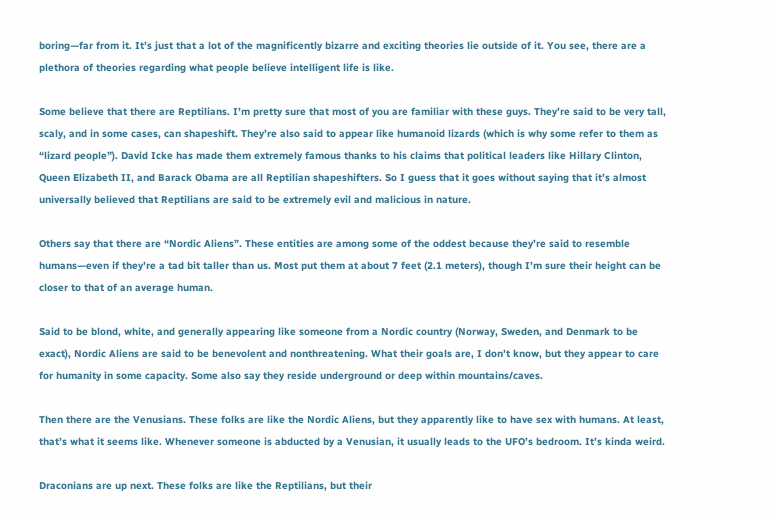boring—far from it. It’s just that a lot of the magnificently bizarre and exciting theories lie outside of it. You see, there are a plethora of theories regarding what people believe intelligent life is like.

Some believe that there are Reptilians. I’m pretty sure that most of you are familiar with these guys. They’re said to be very tall, scaly, and in some cases, can shapeshift. They’re also said to appear like humanoid lizards (which is why some refer to them as “lizard people”). David Icke has made them extremely famous thanks to his claims that political leaders like Hillary Clinton, Queen Elizabeth II, and Barack Obama are all Reptilian shapeshifters. So I guess that it goes without saying that it’s almost universally believed that Reptilians are said to be extremely evil and malicious in nature.

Others say that there are “Nordic Aliens”. These entities are among some of the oddest because they’re said to resemble humans—even if they’re a tad bit taller than us. Most put them at about 7 feet (2.1 meters), though I’m sure their height can be closer to that of an average human.

Said to be blond, white, and generally appearing like someone from a Nordic country (Norway, Sweden, and Denmark to be exact), Nordic Aliens are said to be benevolent and nonthreatening. What their goals are, I don’t know, but they appear to care for humanity in some capacity. Some also say they reside underground or deep within mountains/caves.

Then there are the Venusians. These folks are like the Nordic Aliens, but they apparently like to have sex with humans. At least, that’s what it seems like. Whenever someone is abducted by a Venusian, it usually leads to the UFO’s bedroom. It’s kinda weird.

Draconians are up next. These folks are like the Reptilians, but their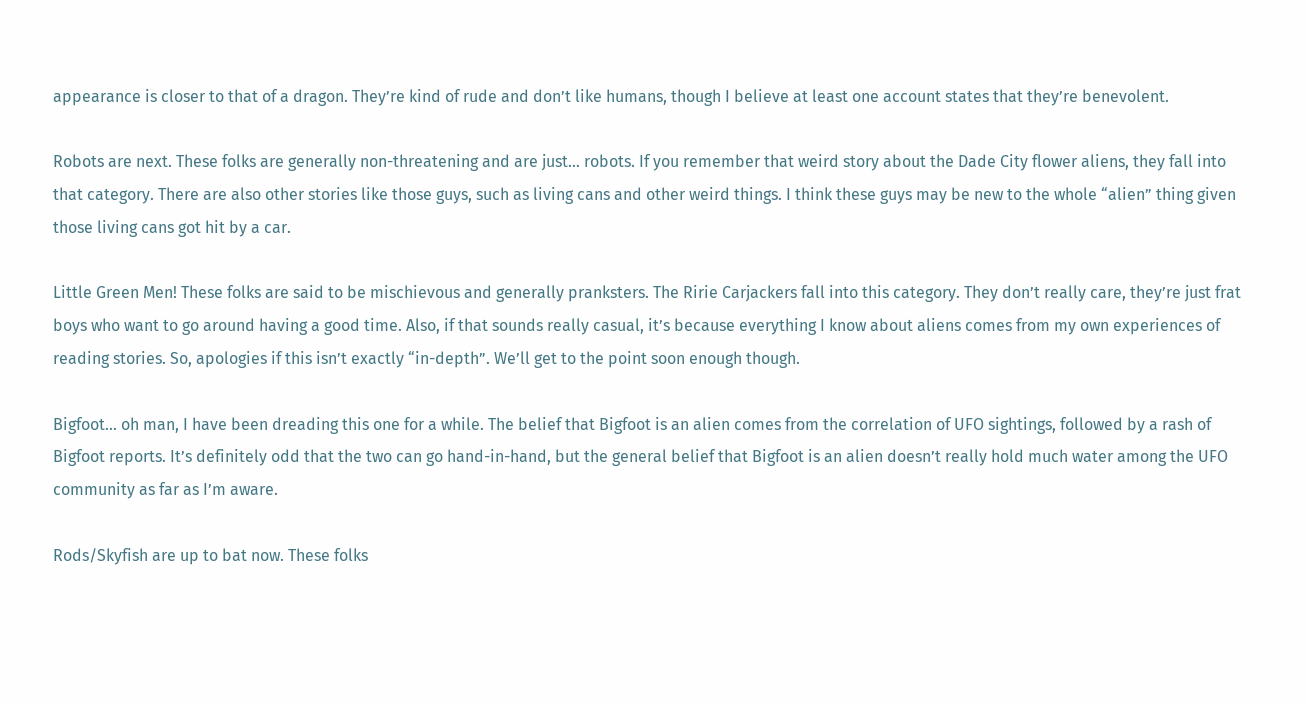appearance is closer to that of a dragon. They’re kind of rude and don’t like humans, though I believe at least one account states that they’re benevolent.

Robots are next. These folks are generally non-threatening and are just… robots. If you remember that weird story about the Dade City flower aliens, they fall into that category. There are also other stories like those guys, such as living cans and other weird things. I think these guys may be new to the whole “alien” thing given those living cans got hit by a car.

Little Green Men! These folks are said to be mischievous and generally pranksters. The Ririe Carjackers fall into this category. They don’t really care, they’re just frat boys who want to go around having a good time. Also, if that sounds really casual, it’s because everything I know about aliens comes from my own experiences of reading stories. So, apologies if this isn’t exactly “in-depth”. We’ll get to the point soon enough though.

Bigfoot… oh man, I have been dreading this one for a while. The belief that Bigfoot is an alien comes from the correlation of UFO sightings, followed by a rash of Bigfoot reports. It’s definitely odd that the two can go hand-in-hand, but the general belief that Bigfoot is an alien doesn’t really hold much water among the UFO community as far as I’m aware.

Rods/Skyfish are up to bat now. These folks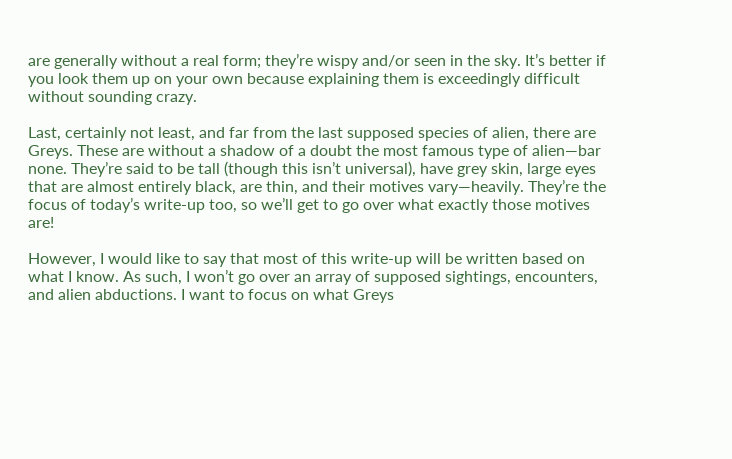are generally without a real form; they’re wispy and/or seen in the sky. It’s better if you look them up on your own because explaining them is exceedingly difficult without sounding crazy.

Last, certainly not least, and far from the last supposed species of alien, there are Greys. These are without a shadow of a doubt the most famous type of alien—bar none. They’re said to be tall (though this isn’t universal), have grey skin, large eyes that are almost entirely black, are thin, and their motives vary—heavily. They’re the focus of today’s write-up too, so we’ll get to go over what exactly those motives are!

However, I would like to say that most of this write-up will be written based on what I know. As such, I won’t go over an array of supposed sightings, encounters, and alien abductions. I want to focus on what Greys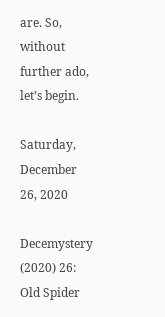are. So, without further ado, let’s begin.

Saturday, December 26, 2020

Decemystery (2020) 26: Old Spider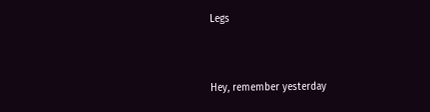Legs


Hey, remember yesterday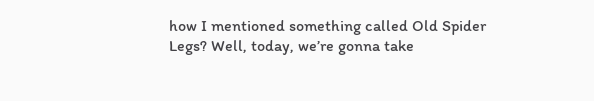how I mentioned something called Old Spider Legs? Well, today, we’re gonna take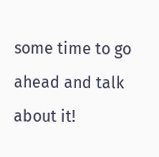some time to go ahead and talk about it!